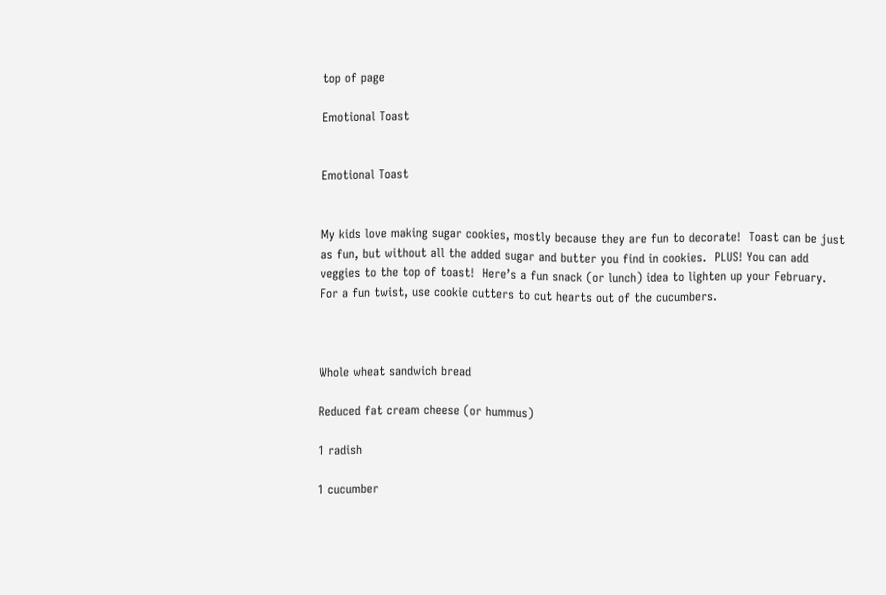top of page

Emotional Toast


Emotional Toast


My kids love making sugar cookies, mostly because they are fun to decorate!  Toast can be just as fun, but without all the added sugar and butter you find in cookies.  PLUS! You can add veggies to the top of toast!  Here’s a fun snack (or lunch) idea to lighten up your February.  For a fun twist, use cookie cutters to cut hearts out of the cucumbers.



Whole wheat sandwich bread

Reduced fat cream cheese (or hummus)

1 radish

1 cucumber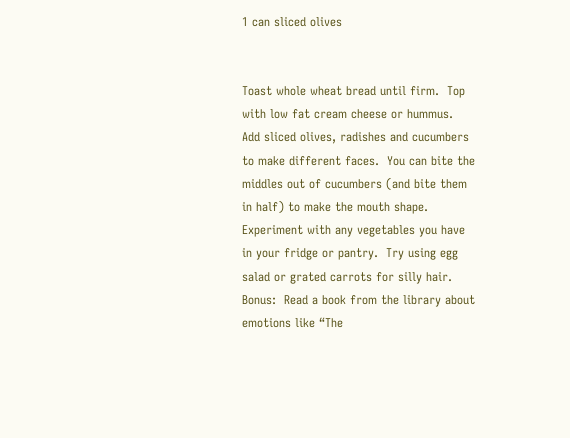1 can sliced olives


Toast whole wheat bread until firm.  Top with low fat cream cheese or hummus.  Add sliced olives, radishes and cucumbers to make different faces.  You can bite the middles out of cucumbers (and bite them in half) to make the mouth shape. Experiment with any vegetables you have in your fridge or pantry.  Try using egg salad or grated carrots for silly hair.  Bonus:  Read a book from the library about emotions like “The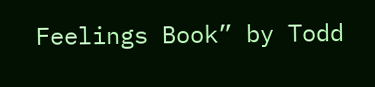Feelings Book” by Todd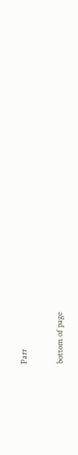Parr

bottom of page